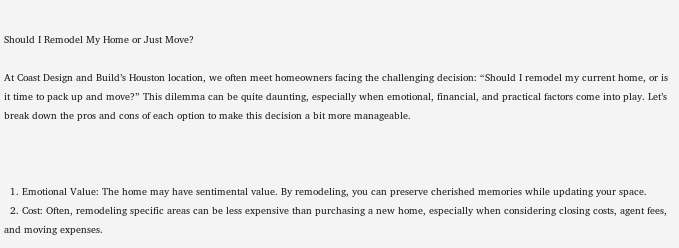Should I Remodel My Home or Just Move?

At Coast Design and Build’s Houston location, we often meet homeowners facing the challenging decision: “Should I remodel my current home, or is it time to pack up and move?” This dilemma can be quite daunting, especially when emotional, financial, and practical factors come into play. Let’s break down the pros and cons of each option to make this decision a bit more manageable.



  1. Emotional Value: The home may have sentimental value. By remodeling, you can preserve cherished memories while updating your space.
  2. Cost: Often, remodeling specific areas can be less expensive than purchasing a new home, especially when considering closing costs, agent fees, and moving expenses.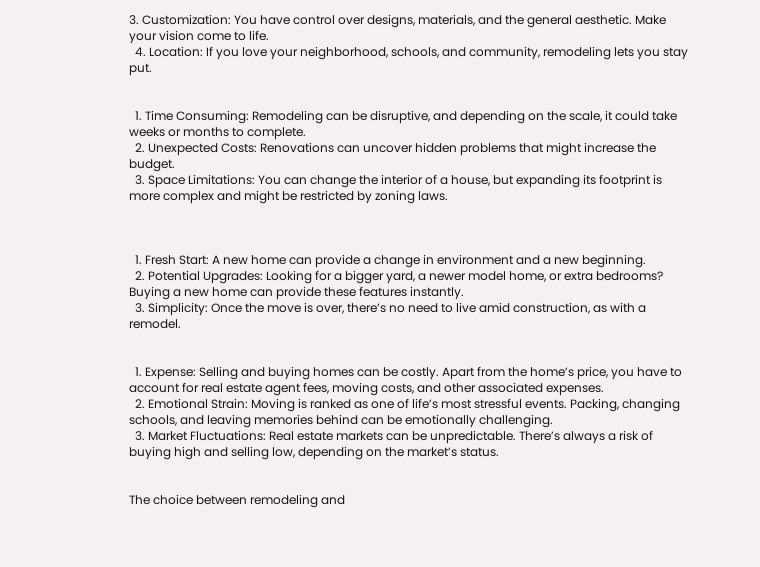3. Customization: You have control over designs, materials, and the general aesthetic. Make your vision come to life.
  4. Location: If you love your neighborhood, schools, and community, remodeling lets you stay put.


  1. Time Consuming: Remodeling can be disruptive, and depending on the scale, it could take weeks or months to complete.
  2. Unexpected Costs: Renovations can uncover hidden problems that might increase the budget.
  3. Space Limitations: You can change the interior of a house, but expanding its footprint is more complex and might be restricted by zoning laws.



  1. Fresh Start: A new home can provide a change in environment and a new beginning.
  2. Potential Upgrades: Looking for a bigger yard, a newer model home, or extra bedrooms? Buying a new home can provide these features instantly.
  3. Simplicity: Once the move is over, there’s no need to live amid construction, as with a remodel.


  1. Expense: Selling and buying homes can be costly. Apart from the home’s price, you have to account for real estate agent fees, moving costs, and other associated expenses.
  2. Emotional Strain: Moving is ranked as one of life’s most stressful events. Packing, changing schools, and leaving memories behind can be emotionally challenging.
  3. Market Fluctuations: Real estate markets can be unpredictable. There’s always a risk of buying high and selling low, depending on the market’s status.


The choice between remodeling and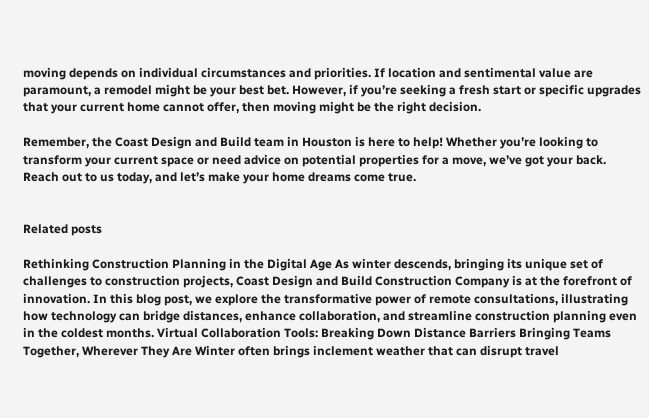moving depends on individual circumstances and priorities. If location and sentimental value are paramount, a remodel might be your best bet. However, if you’re seeking a fresh start or specific upgrades that your current home cannot offer, then moving might be the right decision.

Remember, the Coast Design and Build team in Houston is here to help! Whether you’re looking to transform your current space or need advice on potential properties for a move, we’ve got your back. Reach out to us today, and let’s make your home dreams come true.


Related posts

Rethinking Construction Planning in the Digital Age As winter descends, bringing its unique set of challenges to construction projects, Coast Design and Build Construction Company is at the forefront of innovation. In this blog post, we explore the transformative power of remote consultations, illustrating how technology can bridge distances, enhance collaboration, and streamline construction planning even in the coldest months. Virtual Collaboration Tools: Breaking Down Distance Barriers Bringing Teams Together, Wherever They Are Winter often brings inclement weather that can disrupt travel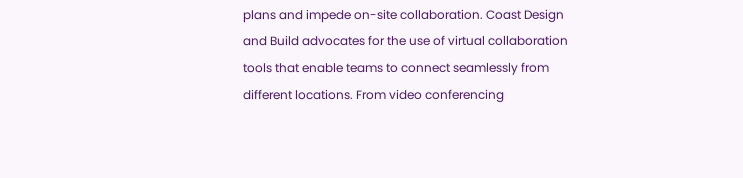plans and impede on-site collaboration. Coast Design and Build advocates for the use of virtual collaboration tools that enable teams to connect seamlessly from different locations. From video conferencing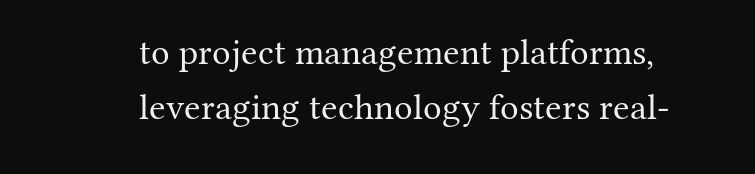to project management platforms, leveraging technology fosters real-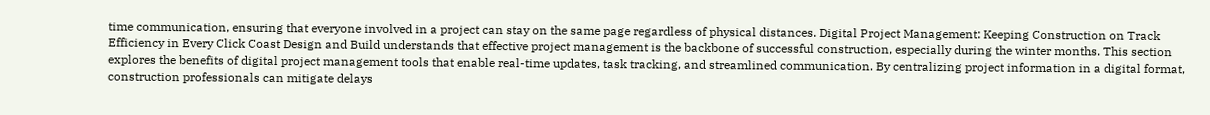time communication, ensuring that everyone involved in a project can stay on the same page regardless of physical distances. Digital Project Management: Keeping Construction on Track Efficiency in Every Click Coast Design and Build understands that effective project management is the backbone of successful construction, especially during the winter months. This section explores the benefits of digital project management tools that enable real-time updates, task tracking, and streamlined communication. By centralizing project information in a digital format, construction professionals can mitigate delays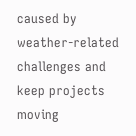caused by weather-related challenges and keep projects moving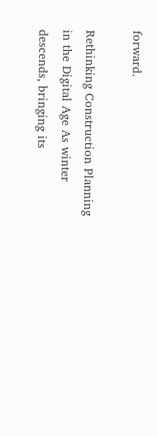forward.

Rethinking Construction Planning in the Digital Age As winter descends, bringing its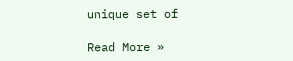unique set of

Read More »